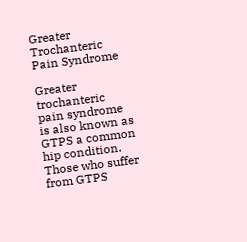Greater Trochanteric Pain Syndrome

Greater trochanteric pain syndrome is also known as GTPS a common hip condition. Those who suffer from GTPS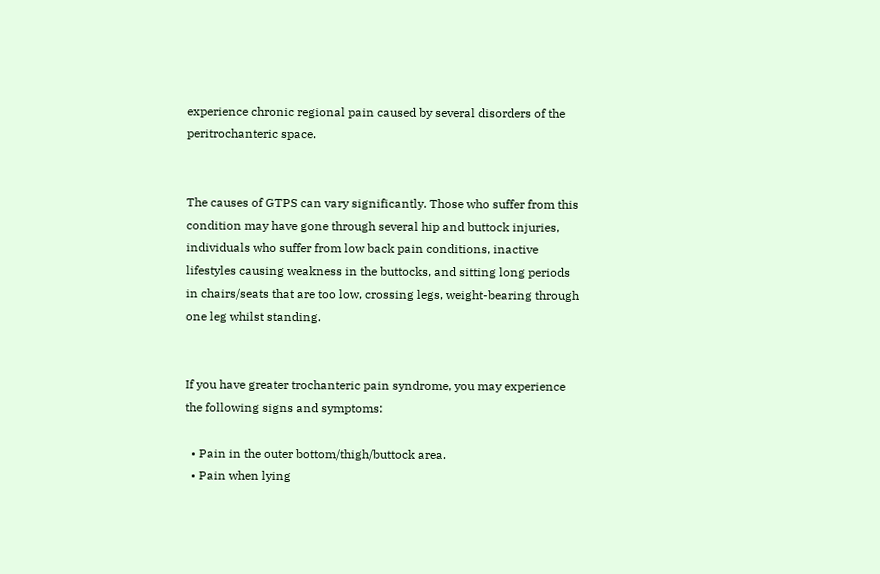experience chronic regional pain caused by several disorders of the peritrochanteric space.


The causes of GTPS can vary significantly. Those who suffer from this condition may have gone through several hip and buttock injuries, individuals who suffer from low back pain conditions, inactive lifestyles causing weakness in the buttocks, and sitting long periods in chairs/seats that are too low, crossing legs, weight-bearing through one leg whilst standing.


If you have greater trochanteric pain syndrome, you may experience the following signs and symptoms:

  • Pain in the outer bottom/thigh/buttock area.
  • Pain when lying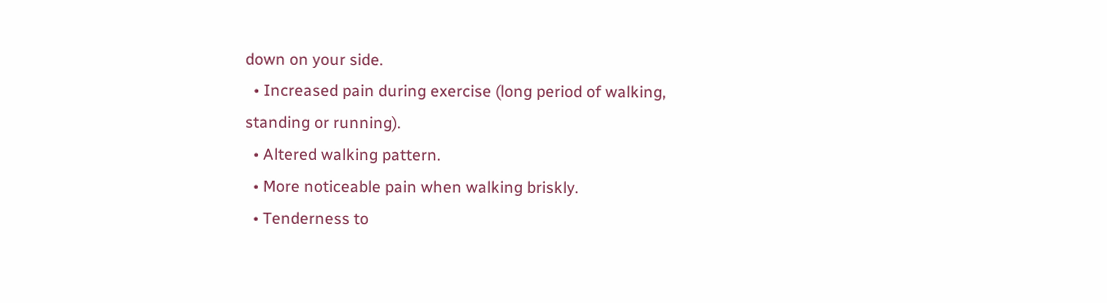down on your side.
  • Increased pain during exercise (long period of walking, standing or running).
  • Altered walking pattern.
  • More noticeable pain when walking briskly.
  • Tenderness to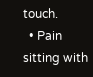touch.
  • Pain sitting with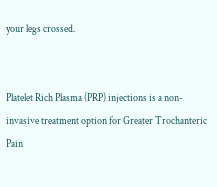your legs crossed.


Platelet Rich Plasma (PRP) injections is a non-invasive treatment option for Greater Trochanteric Pain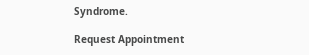Syndrome.

Request Appointment